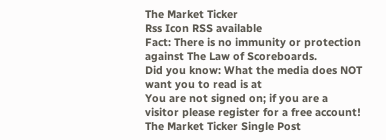The Market Ticker
Rss Icon RSS available
Fact: There is no immunity or protection against The Law of Scoreboards.
Did you know: What the media does NOT want you to read is at
You are not signed on; if you are a visitor please register for a free account!
The Market Ticker Single Post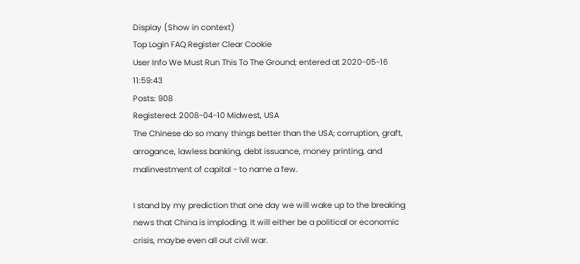Display (Show in context)
Top Login FAQ Register Clear Cookie
User Info We Must Run This To The Ground; entered at 2020-05-16 11:59:43
Posts: 908
Registered: 2008-04-10 Midwest, USA
The Chinese do so many things better than the USA; corruption, graft, arrogance, lawless banking, debt issuance, money printing, and malinvestment of capital - to name a few.

I stand by my prediction that one day we will wake up to the breaking news that China is imploding. It will either be a political or economic crisis, maybe even all out civil war.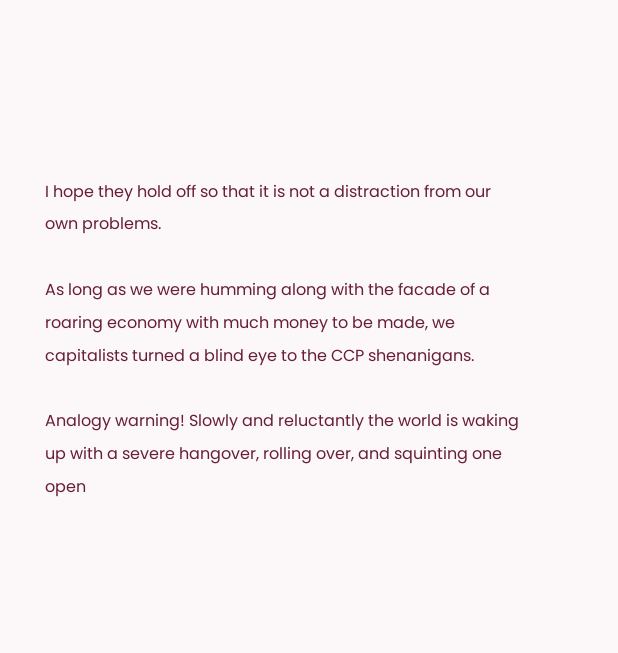I hope they hold off so that it is not a distraction from our own problems.

As long as we were humming along with the facade of a roaring economy with much money to be made, we capitalists turned a blind eye to the CCP shenanigans.

Analogy warning! Slowly and reluctantly the world is waking up with a severe hangover, rolling over, and squinting one open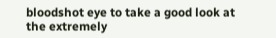bloodshot eye to take a good look at the extremely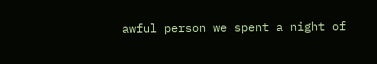awful person we spent a night of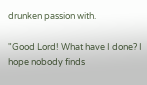drunken passion with.

"Good Lord! What have I done? I hope nobody finds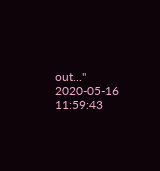out..."
2020-05-16 11:59:43